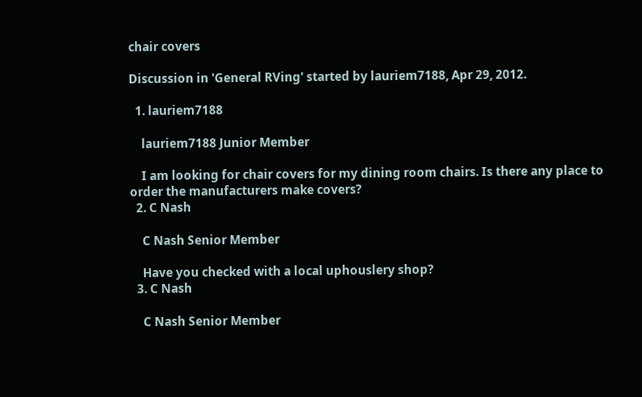chair covers

Discussion in 'General RVing' started by lauriem7188, Apr 29, 2012.

  1. lauriem7188

    lauriem7188 Junior Member

    I am looking for chair covers for my dining room chairs. Is there any place to order the manufacturers make covers?
  2. C Nash

    C Nash Senior Member

    Have you checked with a local uphouslery shop?
  3. C Nash

    C Nash Senior Member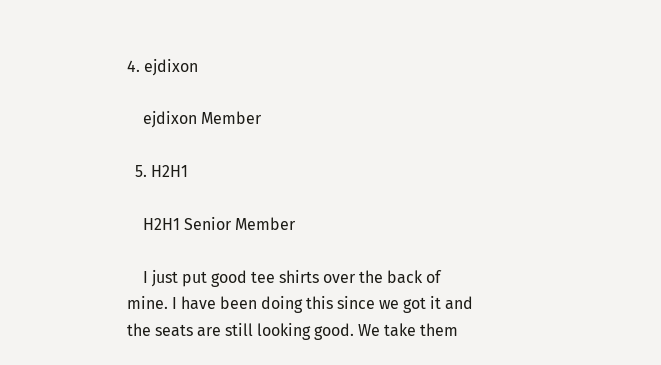4. ejdixon

    ejdixon Member

  5. H2H1

    H2H1 Senior Member

    I just put good tee shirts over the back of mine. I have been doing this since we got it and the seats are still looking good. We take them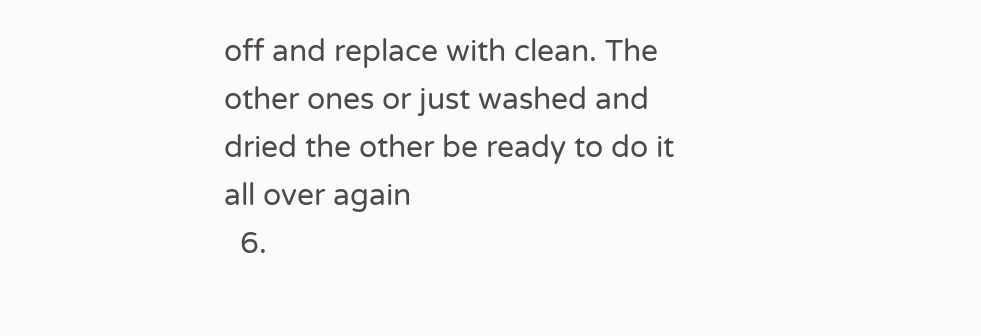off and replace with clean. The other ones or just washed and dried the other be ready to do it all over again
  6.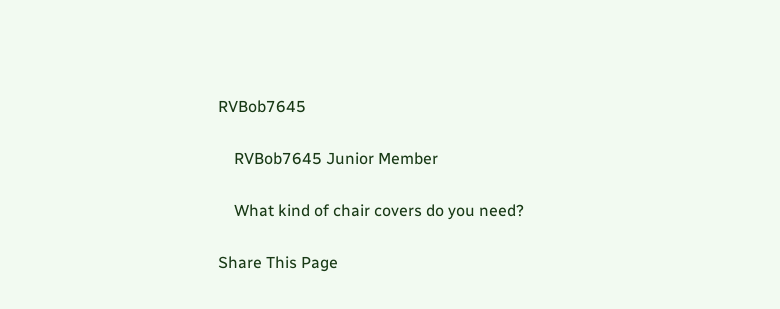RVBob7645

    RVBob7645 Junior Member

    What kind of chair covers do you need?

Share This Page